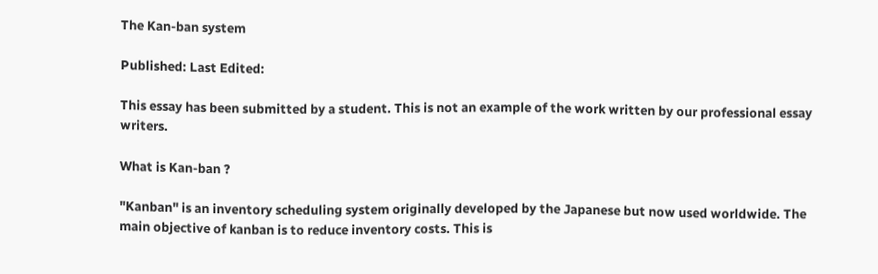The Kan-ban system

Published: Last Edited:

This essay has been submitted by a student. This is not an example of the work written by our professional essay writers.

What is Kan-ban ?

"Kanban" is an inventory scheduling system originally developed by the Japanese but now used worldwide. The main objective of kanban is to reduce inventory costs. This is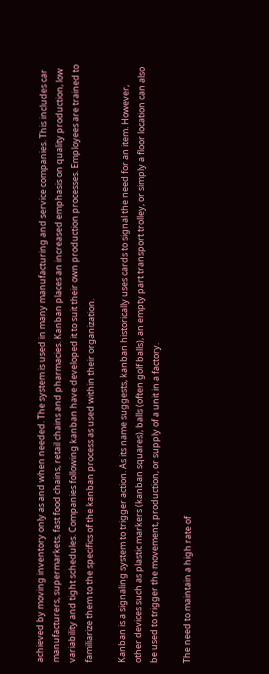achieved by moving inventory only as and when needed. The system is used in many manufacturing and service companies. This includes car manufacturers, supermarkets, fast food chains, retail chains and pharmacies. Kanban places an increased emphasis on quality production, low variability and tight schedules. Companies following kanban have developed it to suit their own production processes. Employees are trained to familiarize them to the specifics of the kanban process as used within their organization.

Kanban is a signaling system to trigger action. As its name suggests, kanban historically uses cards to signal the need for an item. However, other devices such as plastic markers (kanban squares), balls (often golf balls), an empty part transport trolley, or simply a floor location can also be used to trigger the movement, production, or supply of a unit in a factory.

The need to maintain a high rate of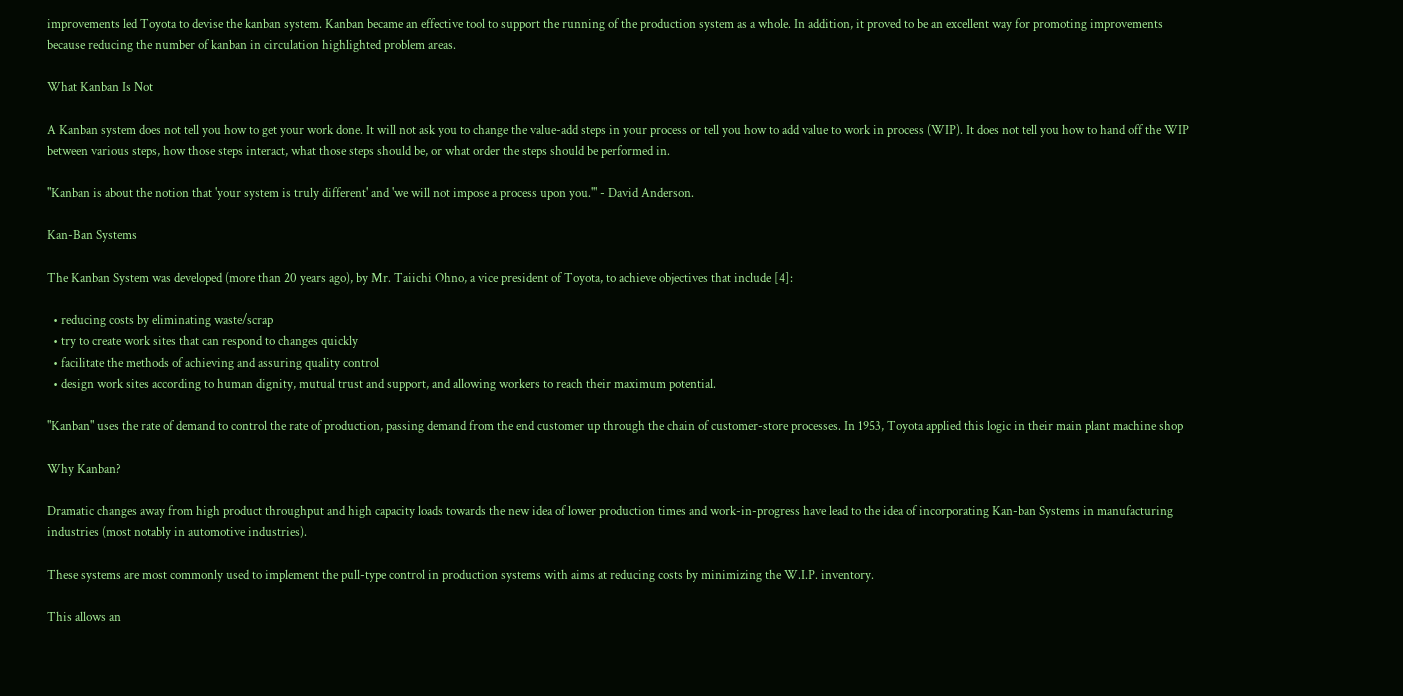improvements led Toyota to devise the kanban system. Kanban became an effective tool to support the running of the production system as a whole. In addition, it proved to be an excellent way for promoting improvements because reducing the number of kanban in circulation highlighted problem areas.

What Kanban Is Not

A Kanban system does not tell you how to get your work done. It will not ask you to change the value-add steps in your process or tell you how to add value to work in process (WIP). It does not tell you how to hand off the WIP between various steps, how those steps interact, what those steps should be, or what order the steps should be performed in.

"Kanban is about the notion that 'your system is truly different' and 'we will not impose a process upon you.'" - David Anderson.

Kan-Ban Systems

The Kanban System was developed (more than 20 years ago), by Mr. Taiichi Ohno, a vice president of Toyota, to achieve objectives that include [4]:

  • reducing costs by eliminating waste/scrap
  • try to create work sites that can respond to changes quickly
  • facilitate the methods of achieving and assuring quality control
  • design work sites according to human dignity, mutual trust and support, and allowing workers to reach their maximum potential.

"Kanban" uses the rate of demand to control the rate of production, passing demand from the end customer up through the chain of customer-store processes. In 1953, Toyota applied this logic in their main plant machine shop

Why Kanban?

Dramatic changes away from high product throughput and high capacity loads towards the new idea of lower production times and work-in-progress have lead to the idea of incorporating Kan-ban Systems in manufacturing industries (most notably in automotive industries).

These systems are most commonly used to implement the pull-type control in production systems with aims at reducing costs by minimizing the W.I.P. inventory.

This allows an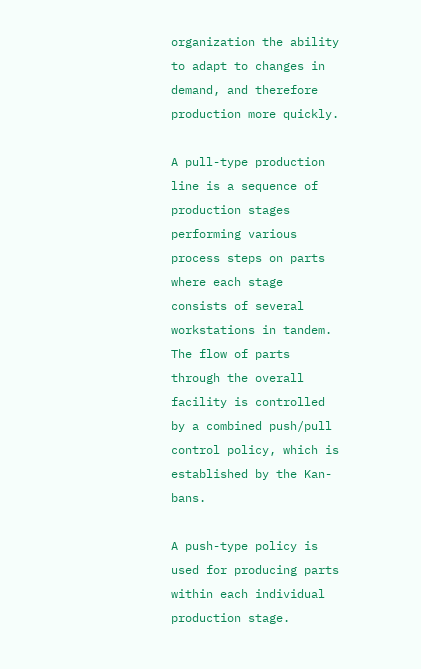organization the ability to adapt to changes in demand, and therefore production more quickly.

A pull-type production line is a sequence of production stages performing various process steps on parts where each stage consists of several workstations in tandem. The flow of parts through the overall facility is controlled by a combined push/pull control policy, which is established by the Kan-bans.

A push-type policy is used for producing parts within each individual production stage.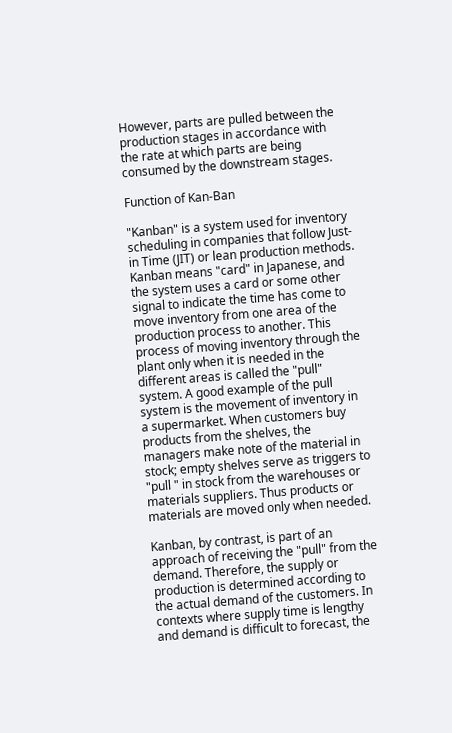However, parts are pulled between the production stages in accordance with the rate at which parts are being consumed by the downstream stages.

Function of Kan-Ban

"Kanban" is a system used for inventory scheduling in companies that follow Just-in Time (JIT) or lean production methods. Kanban means "card" in Japanese, and the system uses a card or some other signal to indicate the time has come to move inventory from one area of the production process to another. This process of moving inventory through the plant only when it is needed in the different areas is called the "pull" system. A good example of the pull system is the movement of inventory in a supermarket. When customers buy products from the shelves, the managers make note of the material in stock; empty shelves serve as triggers to "pull " in stock from the warehouses or materials suppliers. Thus products or materials are moved only when needed.

Kanban, by contrast, is part of an approach of receiving the "pull" from the demand. Therefore, the supply or production is determined according to the actual demand of the customers. In contexts where supply time is lengthy and demand is difficult to forecast, the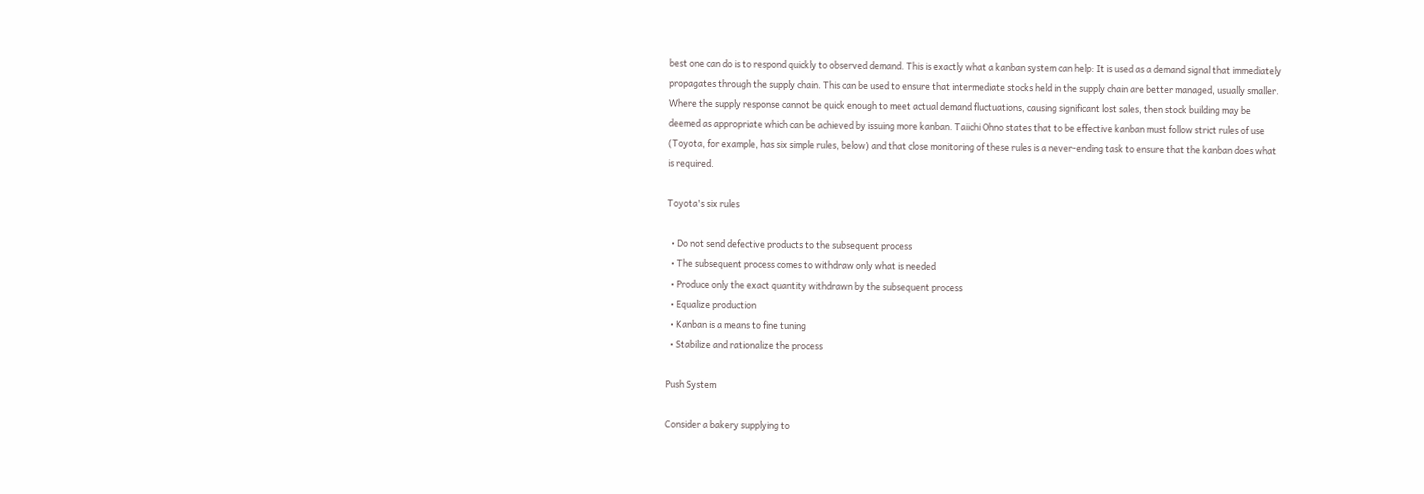best one can do is to respond quickly to observed demand. This is exactly what a kanban system can help: It is used as a demand signal that immediately propagates through the supply chain. This can be used to ensure that intermediate stocks held in the supply chain are better managed, usually smaller. Where the supply response cannot be quick enough to meet actual demand fluctuations, causing significant lost sales, then stock building may be deemed as appropriate which can be achieved by issuing more kanban. Taiichi Ohno states that to be effective kanban must follow strict rules of use (Toyota, for example, has six simple rules, below) and that close monitoring of these rules is a never-ending task to ensure that the kanban does what is required.

Toyota's six rules

  • Do not send defective products to the subsequent process
  • The subsequent process comes to withdraw only what is needed
  • Produce only the exact quantity withdrawn by the subsequent process
  • Equalize production
  • Kanban is a means to fine tuning
  • Stabilize and rationalize the process

Push System

Consider a bakery supplying to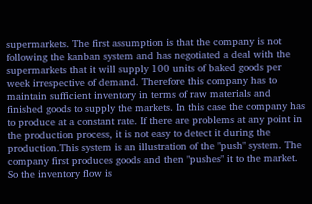supermarkets. The first assumption is that the company is not following the kanban system and has negotiated a deal with the supermarkets that it will supply 100 units of baked goods per week irrespective of demand. Therefore this company has to maintain sufficient inventory in terms of raw materials and finished goods to supply the markets. In this case the company has to produce at a constant rate. If there are problems at any point in the production process, it is not easy to detect it during the production.This system is an illustration of the "push" system. The company first produces goods and then "pushes" it to the market. So the inventory flow is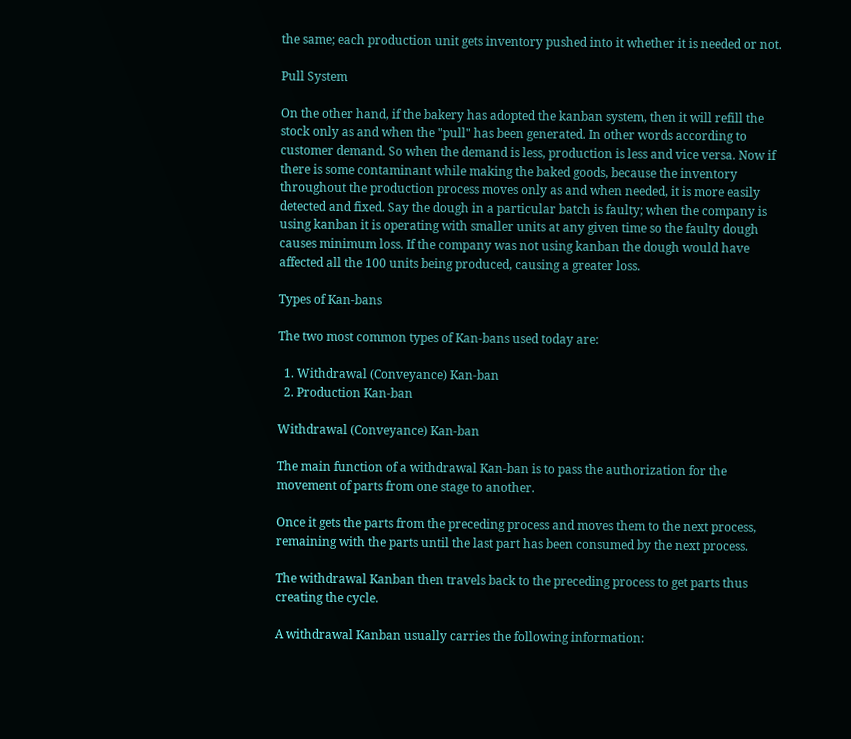the same; each production unit gets inventory pushed into it whether it is needed or not.

Pull System

On the other hand, if the bakery has adopted the kanban system, then it will refill the stock only as and when the "pull" has been generated. In other words according to customer demand. So when the demand is less, production is less and vice versa. Now if there is some contaminant while making the baked goods, because the inventory throughout the production process moves only as and when needed, it is more easily detected and fixed. Say the dough in a particular batch is faulty; when the company is using kanban it is operating with smaller units at any given time so the faulty dough causes minimum loss. If the company was not using kanban the dough would have affected all the 100 units being produced, causing a greater loss.

Types of Kan-bans

The two most common types of Kan-bans used today are:

  1. Withdrawal (Conveyance) Kan-ban
  2. Production Kan-ban

Withdrawal (Conveyance) Kan-ban

The main function of a withdrawal Kan-ban is to pass the authorization for the movement of parts from one stage to another.

Once it gets the parts from the preceding process and moves them to the next process, remaining with the parts until the last part has been consumed by the next process.

The withdrawal Kanban then travels back to the preceding process to get parts thus creating the cycle.

A withdrawal Kanban usually carries the following information: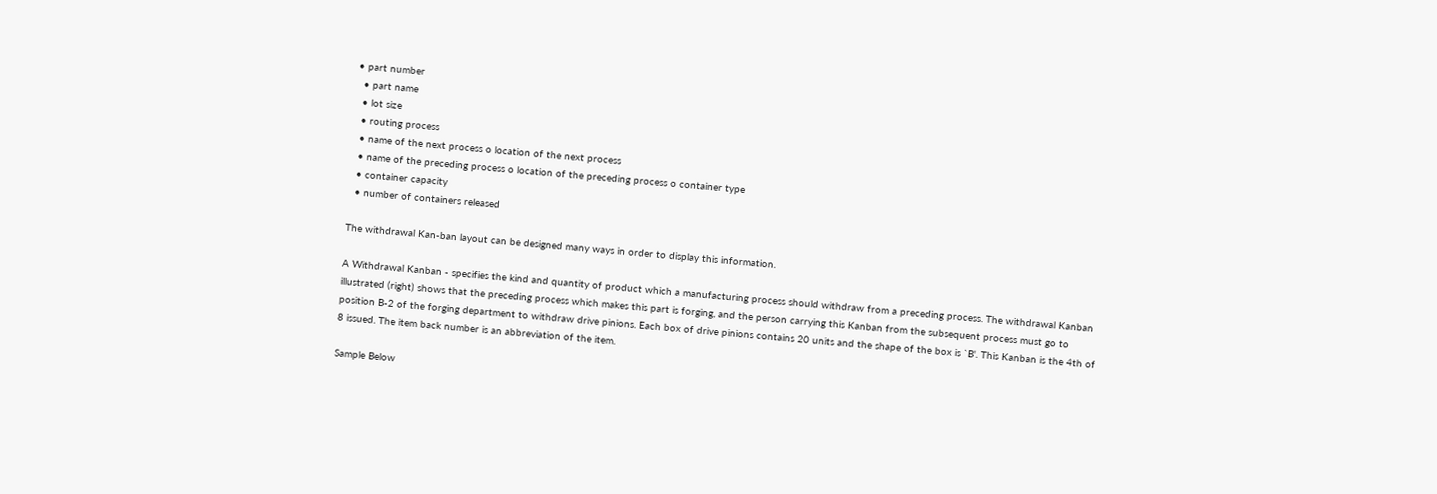• part number
  • part name
  • lot size
  • routing process
  • name of the next process o location of the next process
  • name of the preceding process o location of the preceding process o container type
  • container capacity
  • number of containers released

The withdrawal Kan-ban layout can be designed many ways in order to display this information.

A Withdrawal Kanban - specifies the kind and quantity of product which a manufacturing process should withdraw from a preceding process. The withdrawal Kanban illustrated (right) shows that the preceding process which makes this part is forging, and the person carrying this Kanban from the subsequent process must go to position B-2 of the forging department to withdraw drive pinions. Each box of drive pinions contains 20 units and the shape of the box is `B'. This Kanban is the 4th of 8 issued. The item back number is an abbreviation of the item.

Sample Below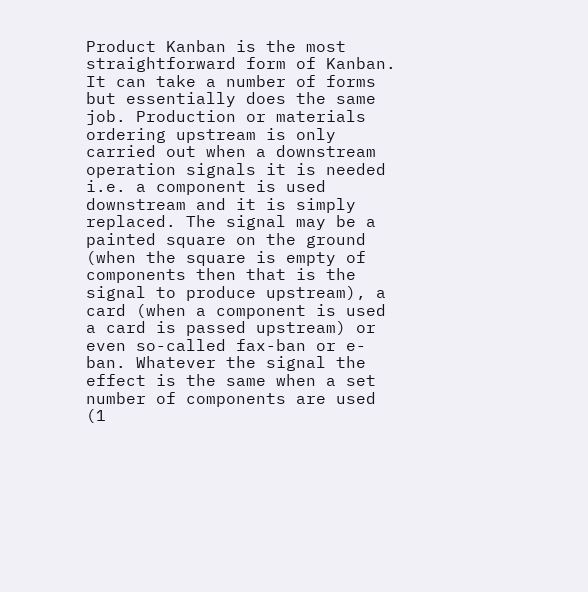Product Kanban is the most straightforward form of Kanban. It can take a number of forms but essentially does the same job. Production or materials ordering upstream is only carried out when a downstream operation signals it is needed i.e. a component is used downstream and it is simply replaced. The signal may be a painted square on the ground (when the square is empty of components then that is the signal to produce upstream), a card (when a component is used a card is passed upstream) or even so-called fax-ban or e-ban. Whatever the signal the effect is the same when a set number of components are used (1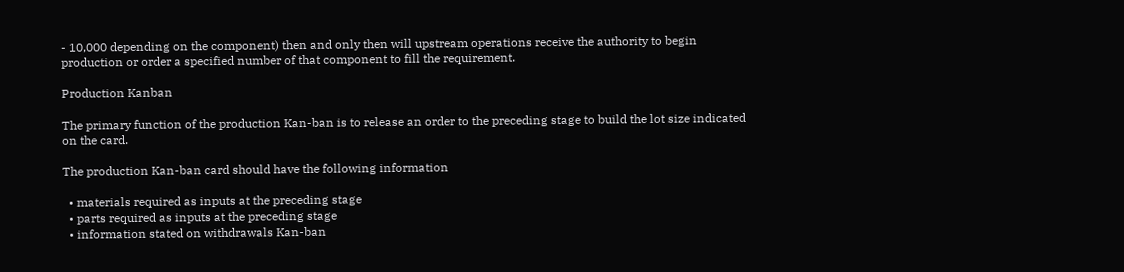- 10,000 depending on the component) then and only then will upstream operations receive the authority to begin production or order a specified number of that component to fill the requirement.

Production Kanban

The primary function of the production Kan-ban is to release an order to the preceding stage to build the lot size indicated on the card.

The production Kan-ban card should have the following information

  • materials required as inputs at the preceding stage
  • parts required as inputs at the preceding stage
  • information stated on withdrawals Kan-ban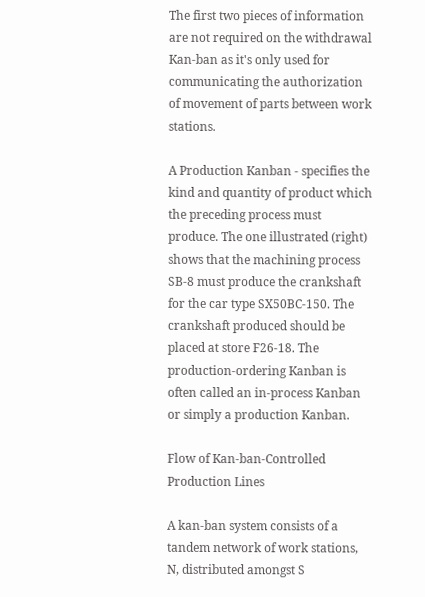The first two pieces of information are not required on the withdrawal Kan-ban as it's only used for communicating the authorization of movement of parts between work stations.

A Production Kanban - specifies the kind and quantity of product which the preceding process must produce. The one illustrated (right) shows that the machining process SB-8 must produce the crankshaft for the car type SX50BC-150. The crankshaft produced should be placed at store F26-18. The production-ordering Kanban is often called an in-process Kanban or simply a production Kanban.

Flow of Kan-ban-Controlled Production Lines

A kan-ban system consists of a tandem network of work stations, N, distributed amongst S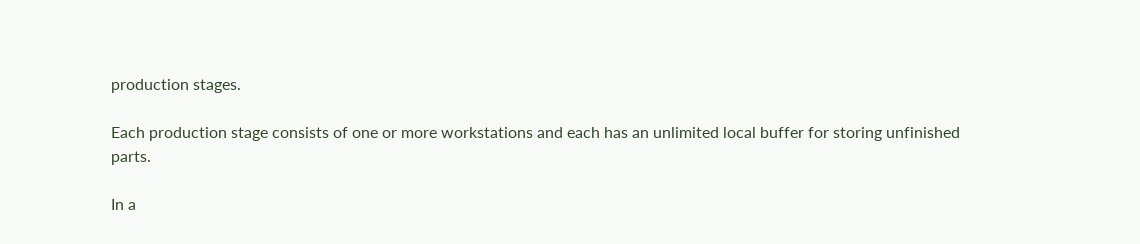production stages.

Each production stage consists of one or more workstations and each has an unlimited local buffer for storing unfinished parts.

In a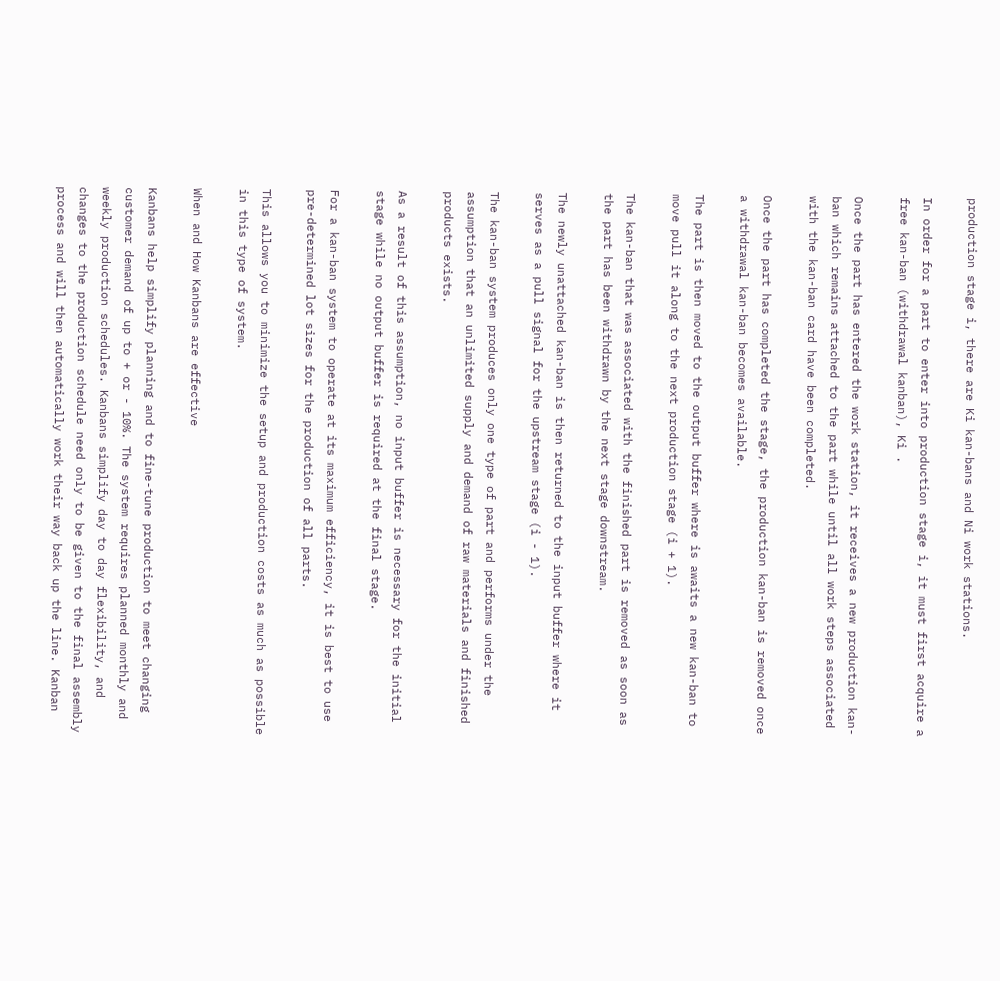production stage i, there are Ki kan-bans and Ni work stations.

In order for a part to enter into production stage i, it must first acquire a free kan-ban (withdrawal kanban), Ki .

Once the part has entered the work station, it receives a new production kan-ban which remains attached to the part while until all work steps associated with the kan-ban card have been completed.

Once the part has completed the stage, the production kan-ban is removed once a withdrawal kan-ban becomes available.

The part is then moved to the output buffer where is awaits a new kan-ban to move pull it along to the next production stage (i + 1).

The kan-ban that was associated with the finished part is removed as soon as the part has been withdrawn by the next stage downstream.

The newly unattached kan-ban is then returned to the input buffer where it serves as a pull signal for the upstream stage (i - 1).

The kan-ban system produces only one type of part and performs under the assumption that an unlimited supply and demand of raw materials and finished products exists.

As a result of this assumption, no input buffer is necessary for the initial stage while no output buffer is required at the final stage.

For a kan-ban system to operate at its maximum efficiency, it is best to use pre-determined lot sizes for the production of all parts.

This allows you to minimize the setup and production costs as much as possible in this type of system.

When and How Kanbans are effective

Kanbans help simplify planning and to fine-tune production to meet changing customer demand of up to + or - 10%. The system requires planned monthly and weekly production schedules. Kanbans simplify day to day flexibility, and changes to the production schedule need only to be given to the final assembly process and will then automatically work their way back up the line. Kanban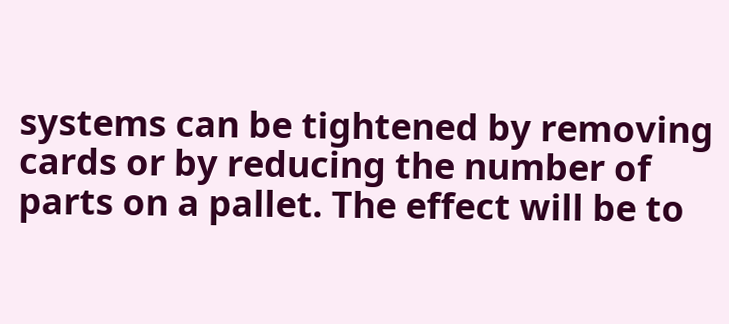systems can be tightened by removing cards or by reducing the number of parts on a pallet. The effect will be to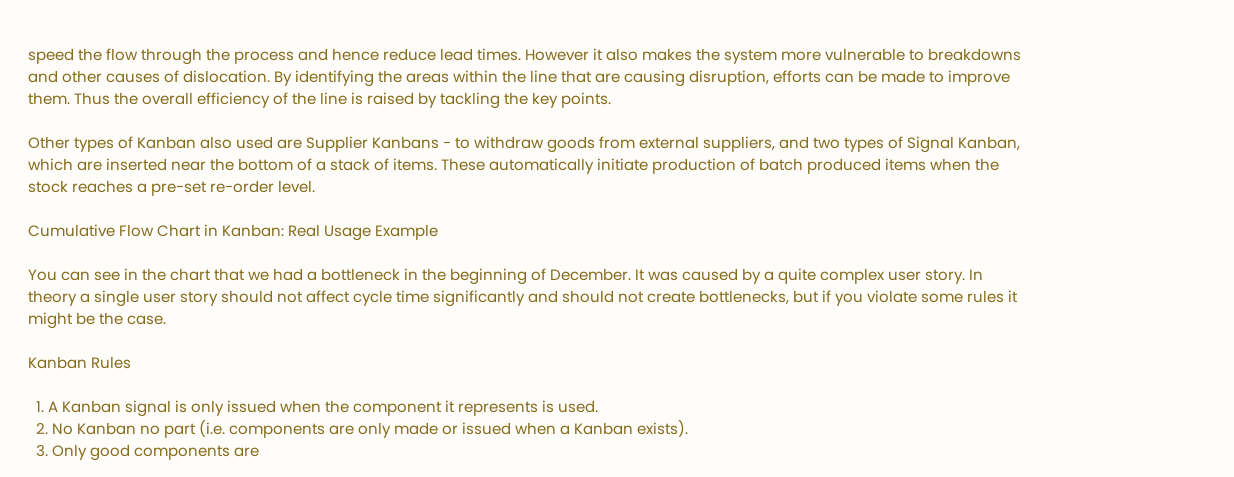speed the flow through the process and hence reduce lead times. However it also makes the system more vulnerable to breakdowns and other causes of dislocation. By identifying the areas within the line that are causing disruption, efforts can be made to improve them. Thus the overall efficiency of the line is raised by tackling the key points.

Other types of Kanban also used are Supplier Kanbans - to withdraw goods from external suppliers, and two types of Signal Kanban, which are inserted near the bottom of a stack of items. These automatically initiate production of batch produced items when the stock reaches a pre-set re-order level.

Cumulative Flow Chart in Kanban: Real Usage Example

You can see in the chart that we had a bottleneck in the beginning of December. It was caused by a quite complex user story. In theory a single user story should not affect cycle time significantly and should not create bottlenecks, but if you violate some rules it might be the case.

Kanban Rules

  1. A Kanban signal is only issued when the component it represents is used.
  2. No Kanban no part (i.e. components are only made or issued when a Kanban exists).
  3. Only good components are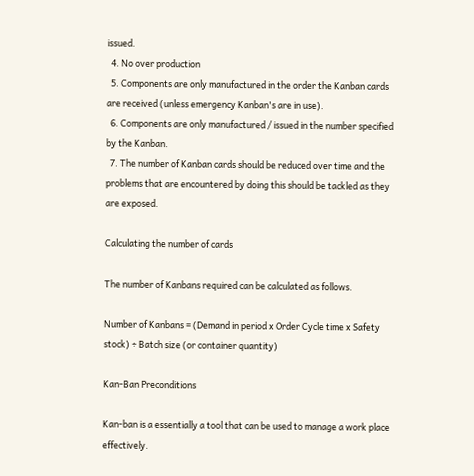issued.
  4. No over production
  5. Components are only manufactured in the order the Kanban cards are received (unless emergency Kanban's are in use).
  6. Components are only manufactured / issued in the number specified by the Kanban.
  7. The number of Kanban cards should be reduced over time and the problems that are encountered by doing this should be tackled as they are exposed.

Calculating the number of cards

The number of Kanbans required can be calculated as follows.

Number of Kanbans = (Demand in period x Order Cycle time x Safety stock) ÷ Batch size (or container quantity)

Kan-Ban Preconditions

Kan-ban is a essentially a tool that can be used to manage a work place effectively.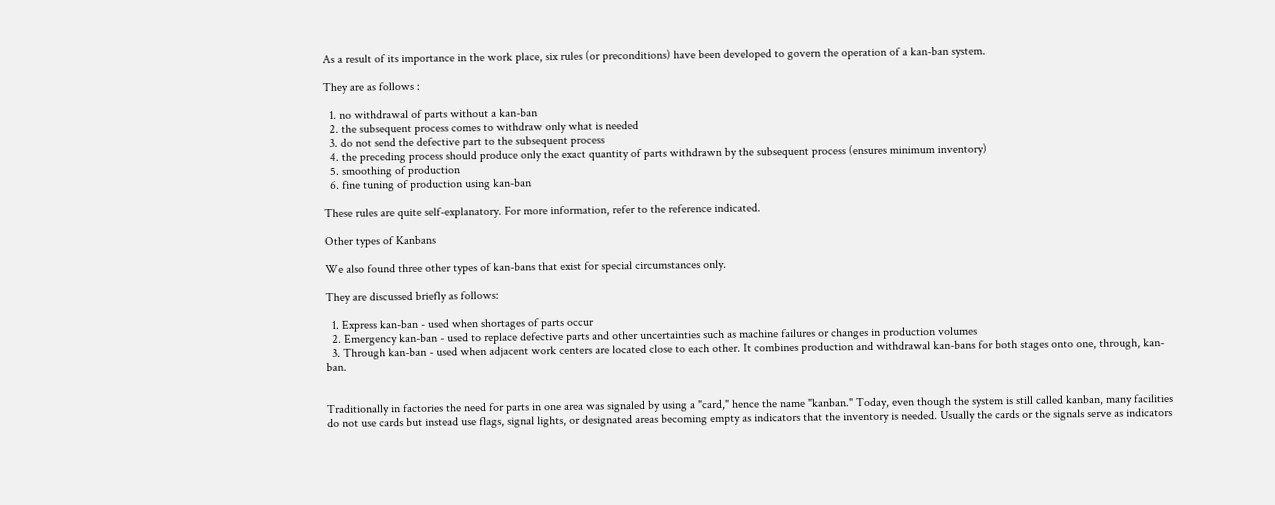As a result of its importance in the work place, six rules (or preconditions) have been developed to govern the operation of a kan-ban system.

They are as follows :

  1. no withdrawal of parts without a kan-ban
  2. the subsequent process comes to withdraw only what is needed
  3. do not send the defective part to the subsequent process
  4. the preceding process should produce only the exact quantity of parts withdrawn by the subsequent process (ensures minimum inventory)
  5. smoothing of production
  6. fine tuning of production using kan-ban

These rules are quite self-explanatory. For more information, refer to the reference indicated.

Other types of Kanbans

We also found three other types of kan-bans that exist for special circumstances only.

They are discussed briefly as follows:

  1. Express kan-ban - used when shortages of parts occur
  2. Emergency kan-ban - used to replace defective parts and other uncertainties such as machine failures or changes in production volumes
  3. Through kan-ban - used when adjacent work centers are located close to each other. It combines production and withdrawal kan-bans for both stages onto one, through, kan-ban.


Traditionally in factories the need for parts in one area was signaled by using a "card," hence the name "kanban." Today, even though the system is still called kanban, many facilities do not use cards but instead use flags, signal lights, or designated areas becoming empty as indicators that the inventory is needed. Usually the cards or the signals serve as indicators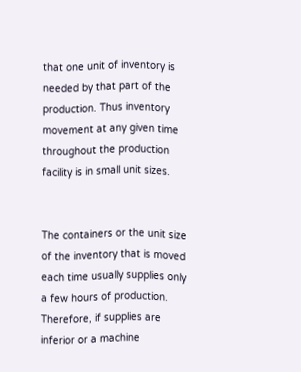that one unit of inventory is needed by that part of the production. Thus inventory movement at any given time throughout the production facility is in small unit sizes.


The containers or the unit size of the inventory that is moved each time usually supplies only a few hours of production. Therefore, if supplies are inferior or a machine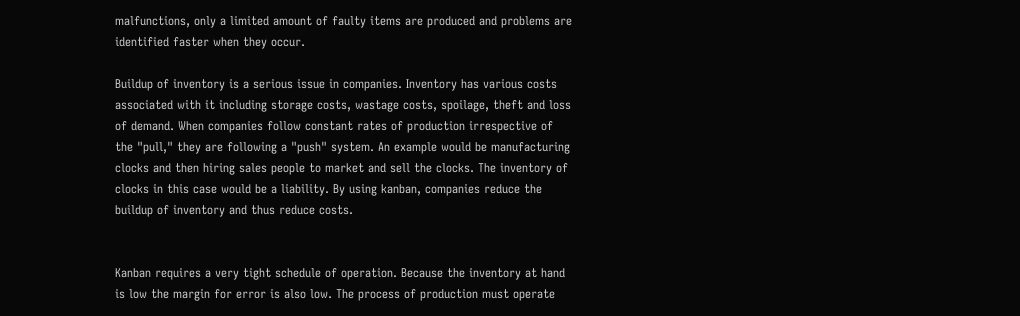malfunctions, only a limited amount of faulty items are produced and problems are identified faster when they occur.

Buildup of inventory is a serious issue in companies. Inventory has various costs associated with it including storage costs, wastage costs, spoilage, theft and loss of demand. When companies follow constant rates of production irrespective of the "pull," they are following a "push" system. An example would be manufacturing clocks and then hiring sales people to market and sell the clocks. The inventory of clocks in this case would be a liability. By using kanban, companies reduce the buildup of inventory and thus reduce costs.


Kanban requires a very tight schedule of operation. Because the inventory at hand is low the margin for error is also low. The process of production must operate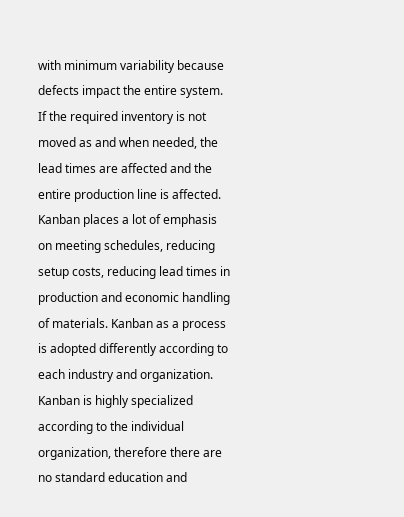with minimum variability because defects impact the entire system. If the required inventory is not moved as and when needed, the lead times are affected and the entire production line is affected. Kanban places a lot of emphasis on meeting schedules, reducing setup costs, reducing lead times in production and economic handling of materials. Kanban as a process is adopted differently according to each industry and organization. Kanban is highly specialized according to the individual organization, therefore there are no standard education and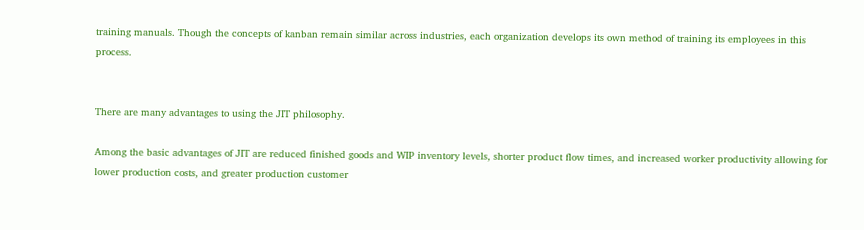training manuals. Though the concepts of kanban remain similar across industries, each organization develops its own method of training its employees in this process.


There are many advantages to using the JIT philosophy.

Among the basic advantages of JIT are reduced finished goods and WIP inventory levels, shorter product flow times, and increased worker productivity allowing for lower production costs, and greater production customer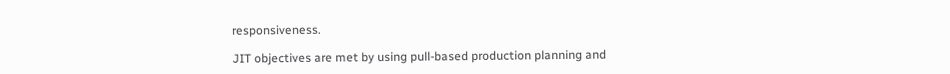responsiveness.

JIT objectives are met by using pull-based production planning and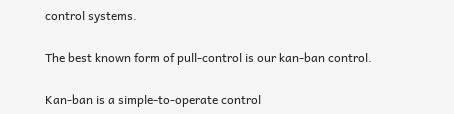control systems.

The best known form of pull-control is our kan-ban control.

Kan-ban is a simple-to-operate control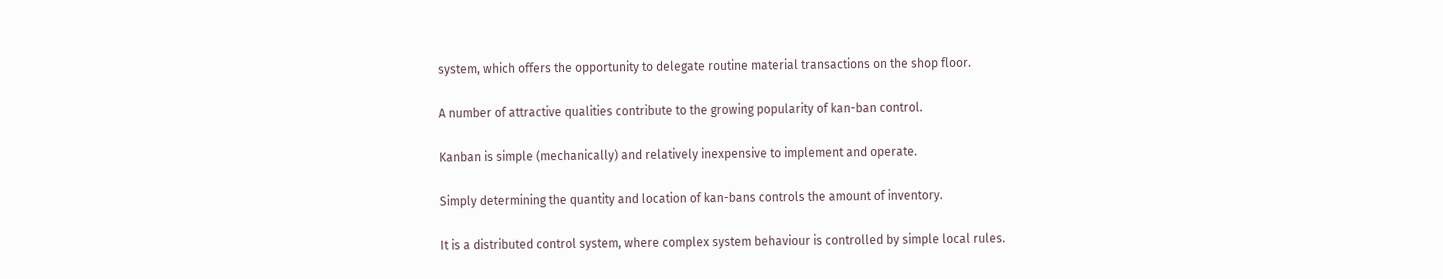system, which offers the opportunity to delegate routine material transactions on the shop floor.

A number of attractive qualities contribute to the growing popularity of kan-ban control.

Kanban is simple (mechanically) and relatively inexpensive to implement and operate.

Simply determining the quantity and location of kan-bans controls the amount of inventory.

It is a distributed control system, where complex system behaviour is controlled by simple local rules.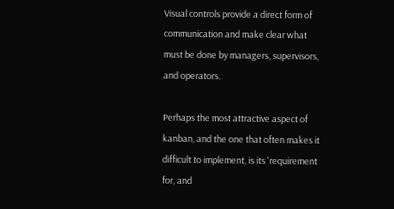Visual controls provide a direct form of communication and make clear what must be done by managers, supervisors, and operators.

Perhaps the most attractive aspect of kanban, and the one that often makes it difficult to implement, is its 'requirement for, and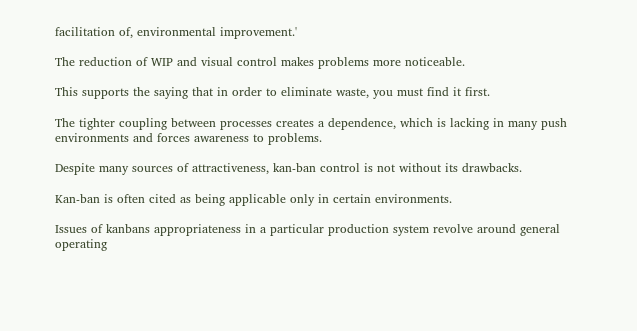facilitation of, environmental improvement.'

The reduction of WIP and visual control makes problems more noticeable.

This supports the saying that in order to eliminate waste, you must find it first.

The tighter coupling between processes creates a dependence, which is lacking in many push environments and forces awareness to problems.

Despite many sources of attractiveness, kan-ban control is not without its drawbacks.

Kan-ban is often cited as being applicable only in certain environments.

Issues of kanbans appropriateness in a particular production system revolve around general operating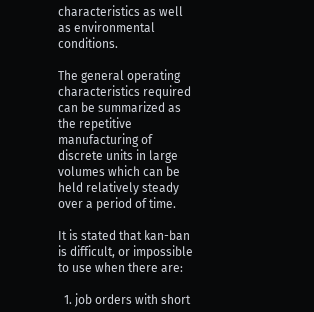characteristics as well as environmental conditions.

The general operating characteristics required can be summarized as the repetitive manufacturing of discrete units in large volumes which can be held relatively steady over a period of time.

It is stated that kan-ban is difficult, or impossible to use when there are:

  1. job orders with short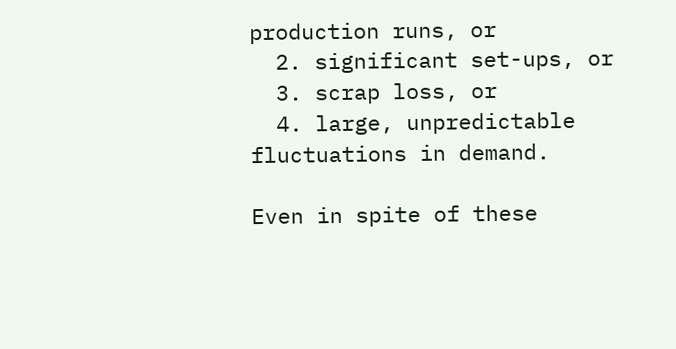production runs, or
  2. significant set-ups, or
  3. scrap loss, or
  4. large, unpredictable fluctuations in demand.

Even in spite of these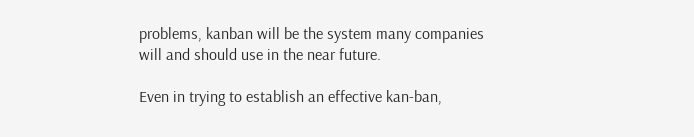problems, kanban will be the system many companies will and should use in the near future.

Even in trying to establish an effective kan-ban,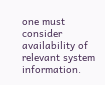one must consider availability of relevant system information.